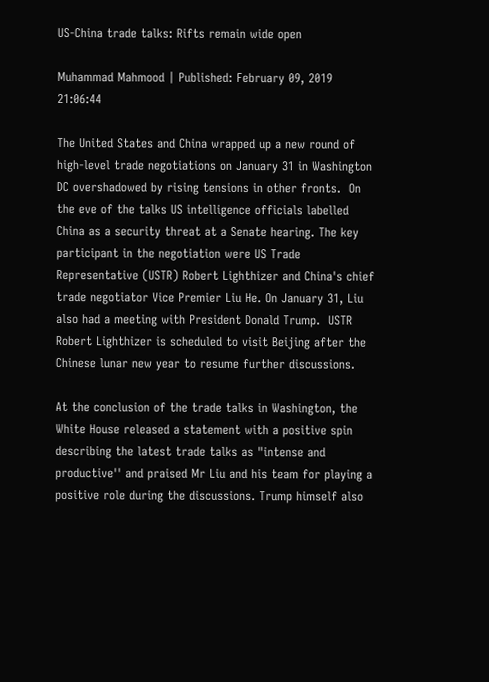US-China trade talks: Rifts remain wide open

Muhammad Mahmood | Published: February 09, 2019 21:06:44

The United States and China wrapped up a new round of high-level trade negotiations on January 31 in Washington DC overshadowed by rising tensions in other fronts.  On the eve of the talks US intelligence officials labelled China as a security threat at a Senate hearing. The key participant in the negotiation were US Trade Representative (USTR) Robert Lighthizer and China's chief trade negotiator Vice Premier Liu He. On January 31, Liu also had a meeting with President Donald Trump.  USTR Robert Lighthizer is scheduled to visit Beijing after the Chinese lunar new year to resume further discussions.

At the conclusion of the trade talks in Washington, the White House released a statement with a positive spin describing the latest trade talks as "intense and productive'' and praised Mr Liu and his team for playing a positive role during the discussions. Trump himself also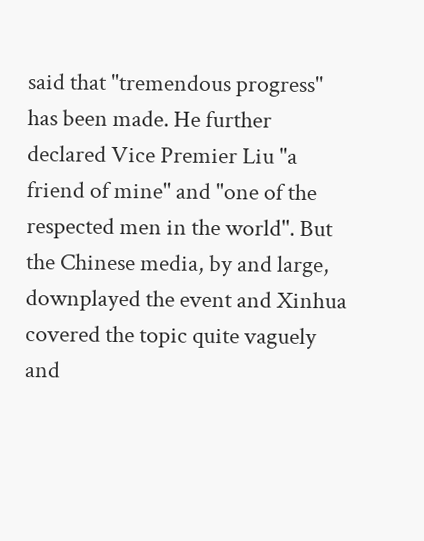said that "tremendous progress'' has been made. He further declared Vice Premier Liu "a friend of mine'' and "one of the respected men in the world''. But the Chinese media, by and large, downplayed the event and Xinhua covered the topic quite vaguely and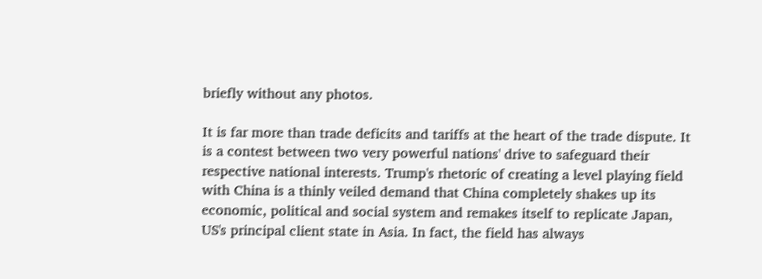briefly without any photos.

It is far more than trade deficits and tariffs at the heart of the trade dispute. It is a contest between two very powerful nations' drive to safeguard their respective national interests. Trump's rhetoric of creating a level playing field with China is a thinly veiled demand that China completely shakes up its economic, political and social system and remakes itself to replicate Japan, US's principal client state in Asia. In fact, the field has always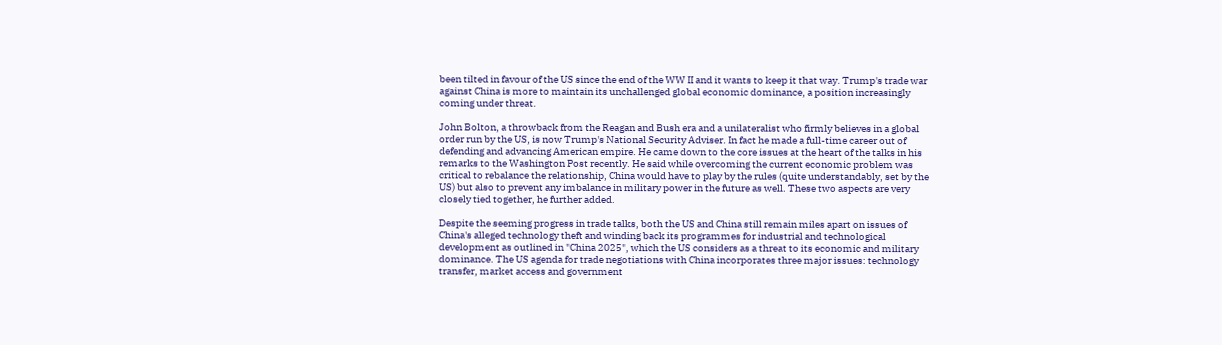been tilted in favour of the US since the end of the WW II and it wants to keep it that way. Trump's trade war against China is more to maintain its unchallenged global economic dominance, a position increasingly coming under threat.

John Bolton, a throwback from the Reagan and Bush era and a unilateralist who firmly believes in a global order run by the US, is now Trump's National Security Adviser. In fact he made a full-time career out of defending and advancing American empire. He came down to the core issues at the heart of the talks in his remarks to the Washington Post recently. He said while overcoming the current economic problem was critical to rebalance the relationship, China would have to play by the rules (quite understandably, set by the US) but also to prevent any imbalance in military power in the future as well. These two aspects are very closely tied together, he further added.

Despite the seeming progress in trade talks, both the US and China still remain miles apart on issues of China's alleged technology theft and winding back its programmes for industrial and technological development as outlined in "China 2025", which the US considers as a threat to its economic and military dominance. The US agenda for trade negotiations with China incorporates three major issues: technology transfer, market access and government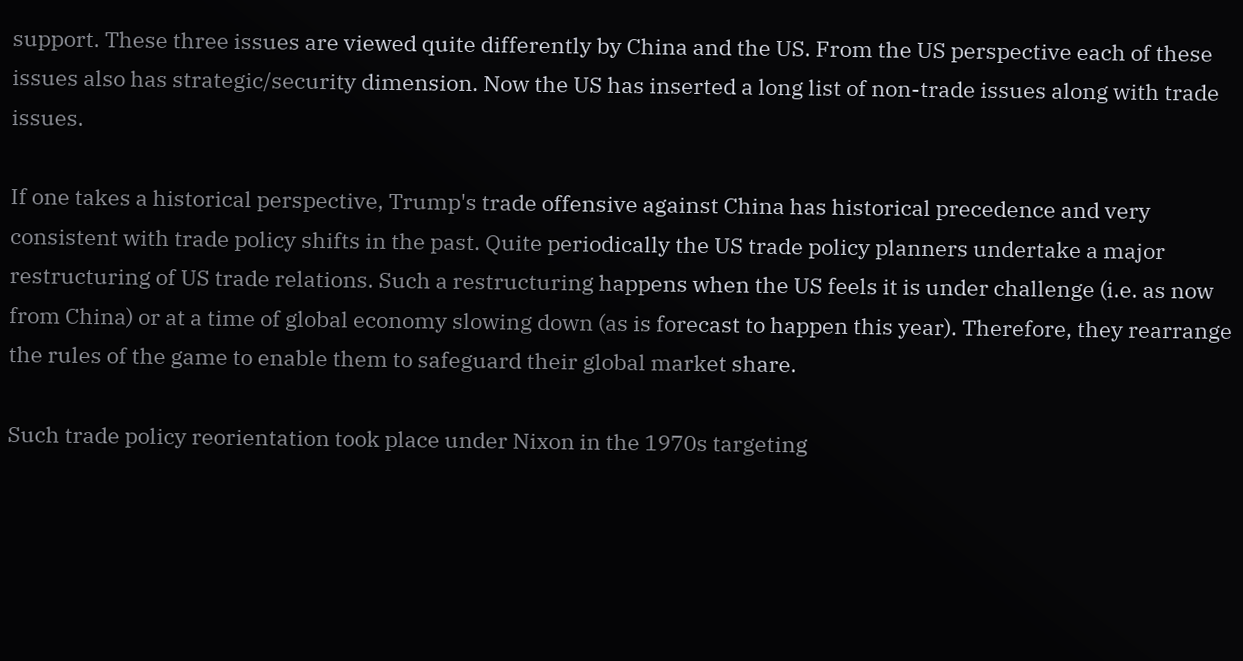support. These three issues are viewed quite differently by China and the US. From the US perspective each of these issues also has strategic/security dimension. Now the US has inserted a long list of non-trade issues along with trade issues.

If one takes a historical perspective, Trump's trade offensive against China has historical precedence and very consistent with trade policy shifts in the past. Quite periodically the US trade policy planners undertake a major restructuring of US trade relations. Such a restructuring happens when the US feels it is under challenge (i.e. as now from China) or at a time of global economy slowing down (as is forecast to happen this year). Therefore, they rearrange the rules of the game to enable them to safeguard their global market share.

Such trade policy reorientation took place under Nixon in the 1970s targeting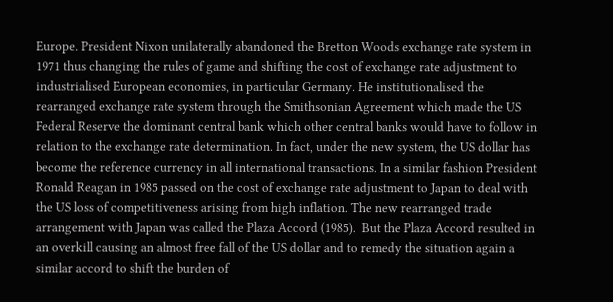Europe. President Nixon unilaterally abandoned the Bretton Woods exchange rate system in 1971 thus changing the rules of game and shifting the cost of exchange rate adjustment to industrialised European economies, in particular Germany. He institutionalised the rearranged exchange rate system through the Smithsonian Agreement which made the US Federal Reserve the dominant central bank which other central banks would have to follow in relation to the exchange rate determination. In fact, under the new system, the US dollar has become the reference currency in all international transactions. In a similar fashion President Ronald Reagan in 1985 passed on the cost of exchange rate adjustment to Japan to deal with the US loss of competitiveness arising from high inflation. The new rearranged trade arrangement with Japan was called the Plaza Accord (1985).  But the Plaza Accord resulted in an overkill causing an almost free fall of the US dollar and to remedy the situation again a similar accord to shift the burden of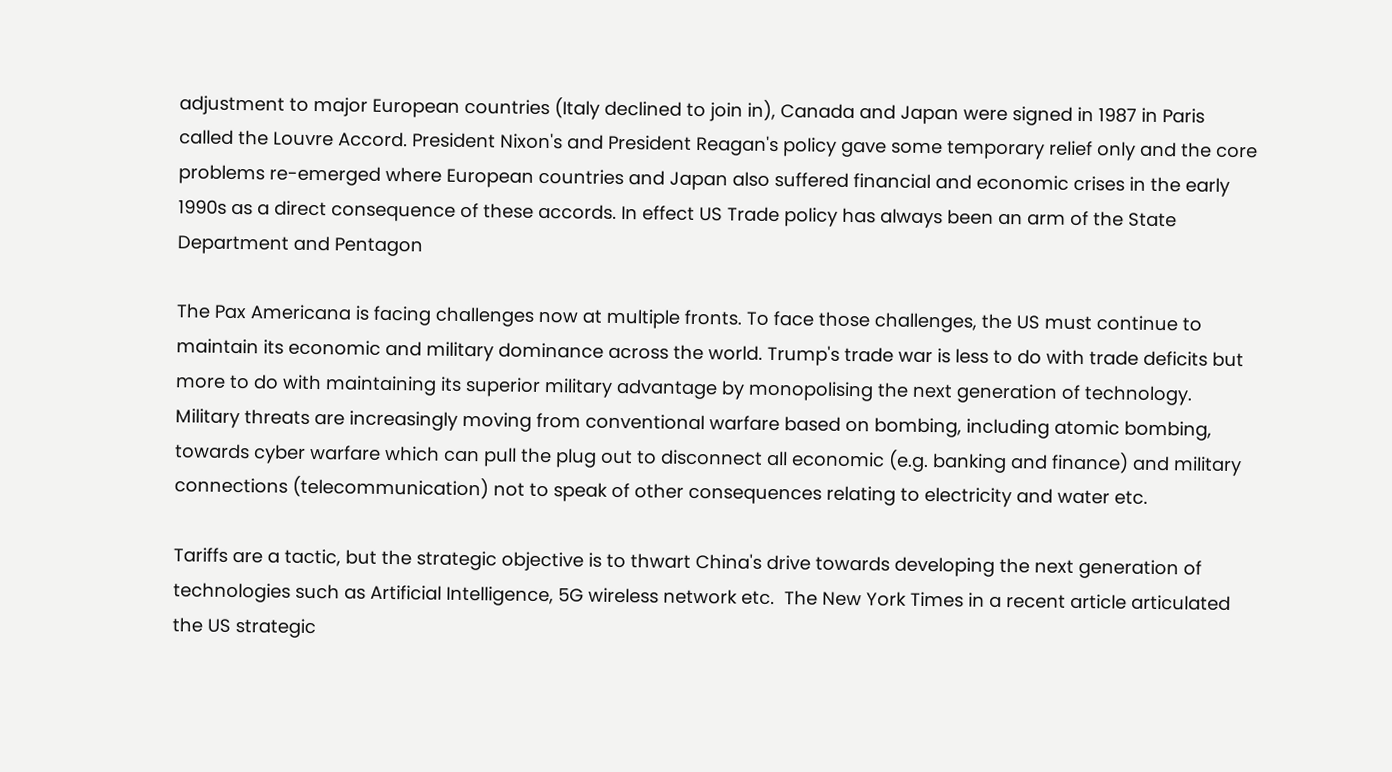adjustment to major European countries (Italy declined to join in), Canada and Japan were signed in 1987 in Paris called the Louvre Accord. President Nixon's and President Reagan's policy gave some temporary relief only and the core problems re-emerged where European countries and Japan also suffered financial and economic crises in the early 1990s as a direct consequence of these accords. In effect US Trade policy has always been an arm of the State Department and Pentagon

The Pax Americana is facing challenges now at multiple fronts. To face those challenges, the US must continue to maintain its economic and military dominance across the world. Trump's trade war is less to do with trade deficits but more to do with maintaining its superior military advantage by monopolising the next generation of technology. Military threats are increasingly moving from conventional warfare based on bombing, including atomic bombing, towards cyber warfare which can pull the plug out to disconnect all economic (e.g. banking and finance) and military connections (telecommunication) not to speak of other consequences relating to electricity and water etc.

Tariffs are a tactic, but the strategic objective is to thwart China's drive towards developing the next generation of technologies such as Artificial Intelligence, 5G wireless network etc.  The New York Times in a recent article articulated the US strategic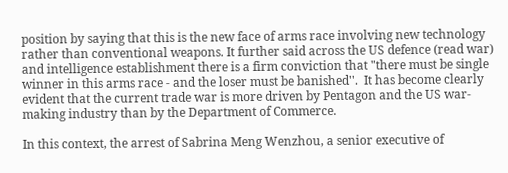position by saying that this is the new face of arms race involving new technology rather than conventional weapons. It further said across the US defence (read war) and intelligence establishment there is a firm conviction that "there must be single winner in this arms race - and the loser must be banished''.  It has become clearly evident that the current trade war is more driven by Pentagon and the US war-making industry than by the Department of Commerce.

In this context, the arrest of Sabrina Meng Wenzhou, a senior executive of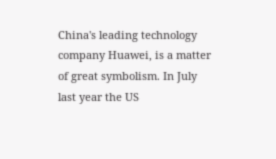China's leading technology company Huawei, is a matter of great symbolism. In July last year the US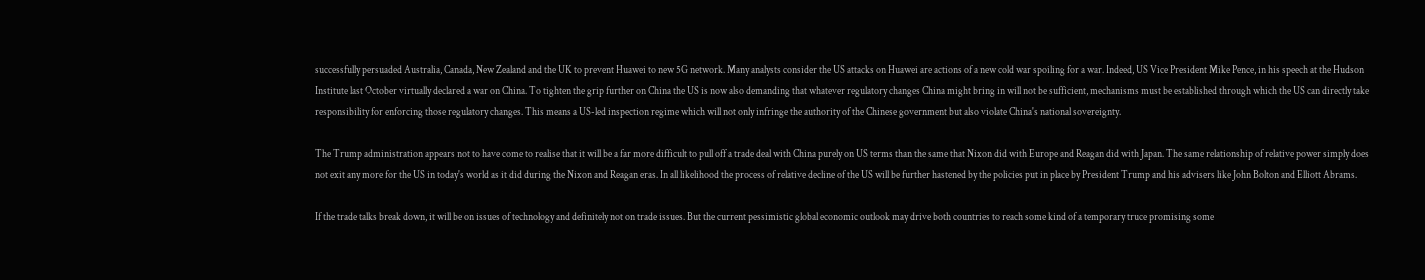successfully persuaded Australia, Canada, New Zealand and the UK to prevent Huawei to new 5G network. Many analysts consider the US attacks on Huawei are actions of a new cold war spoiling for a war. Indeed, US Vice President Mike Pence, in his speech at the Hudson Institute last October virtually declared a war on China. To tighten the grip further on China the US is now also demanding that whatever regulatory changes China might bring in will not be sufficient, mechanisms must be established through which the US can directly take responsibility for enforcing those regulatory changes. This means a US-led inspection regime which will not only infringe the authority of the Chinese government but also violate China's national sovereignty.

The Trump administration appears not to have come to realise that it will be a far more difficult to pull off a trade deal with China purely on US terms than the same that Nixon did with Europe and Reagan did with Japan. The same relationship of relative power simply does not exit any more for the US in today's world as it did during the Nixon and Reagan eras. In all likelihood the process of relative decline of the US will be further hastened by the policies put in place by President Trump and his advisers like John Bolton and Elliott Abrams.

If the trade talks break down, it will be on issues of technology and definitely not on trade issues. But the current pessimistic global economic outlook may drive both countries to reach some kind of a temporary truce promising some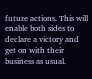future actions. This will enable both sides to declare a victory and get on with their business as usual.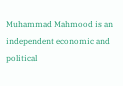Muhammad Mahmood is an independent economic and political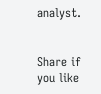analyst.


Share if you like